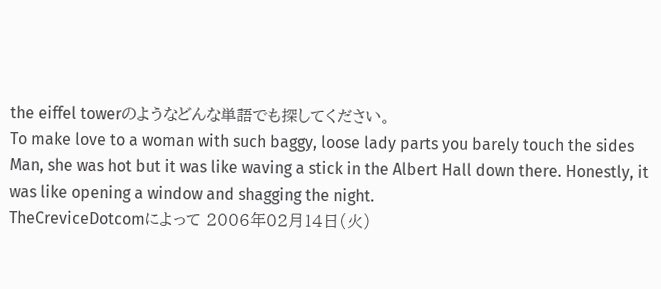the eiffel towerのようなどんな単語でも探してください。
To make love to a woman with such baggy, loose lady parts you barely touch the sides
Man, she was hot but it was like waving a stick in the Albert Hall down there. Honestly, it was like opening a window and shagging the night.
TheCreviceDotcomによって 2006年02月14日(火)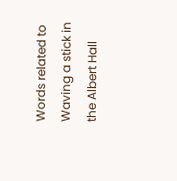Words related to Waving a stick in the Albert Hall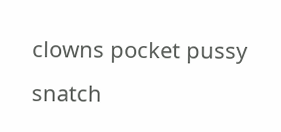clowns pocket pussy snatch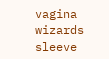vagina wizards sleeve